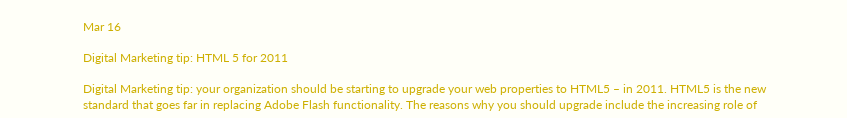Mar 16

Digital Marketing tip: HTML 5 for 2011

Digital Marketing tip: your organization should be starting to upgrade your web properties to HTML5 – in 2011. HTML5 is the new standard that goes far in replacing Adobe Flash functionality. The reasons why you should upgrade include the increasing role of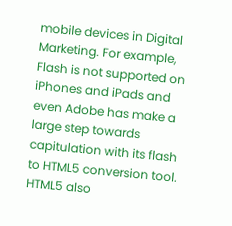mobile devices in Digital Marketing. For example, Flash is not supported on iPhones and iPads and even Adobe has make a large step towards capitulation with its flash to HTML5 conversion tool. HTML5 also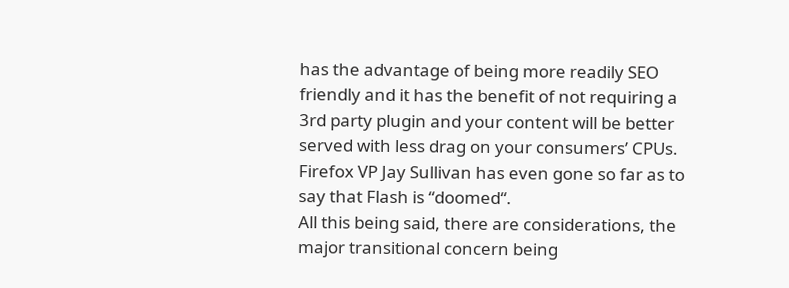has the advantage of being more readily SEO friendly and it has the benefit of not requiring a 3rd party plugin and your content will be better served with less drag on your consumers’ CPUs. Firefox VP Jay Sullivan has even gone so far as to say that Flash is “doomed“.
All this being said, there are considerations, the major transitional concern being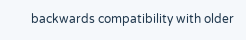backwards compatibility with older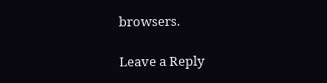browsers.

Leave a Reply